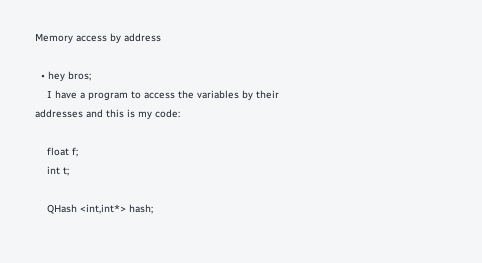Memory access by address

  • hey bros;
    I have a program to access the variables by their addresses and this is my code:

    float f;
    int t;

    QHash <int,int*> hash;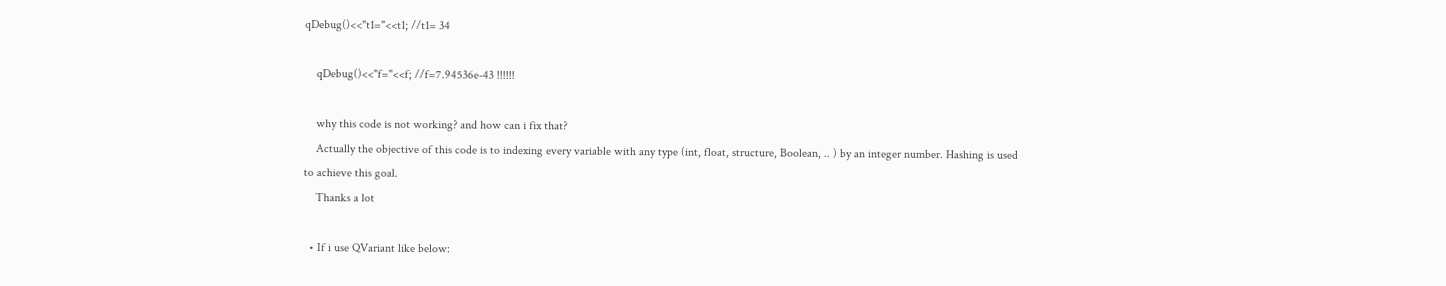qDebug()<<"t1="<<t1; //t1= 34

    qDebug()<<"f="<<f; //f=7.94536e-43 !!!!!!

    why this code is not working? and how can i fix that?
    Actually the objective of this code is to indexing every variable with any type (int, float, structure, Boolean, .. ) by an integer number. Hashing is used to achieve this goal.
    Thanks a lot

  • If i use QVariant like below: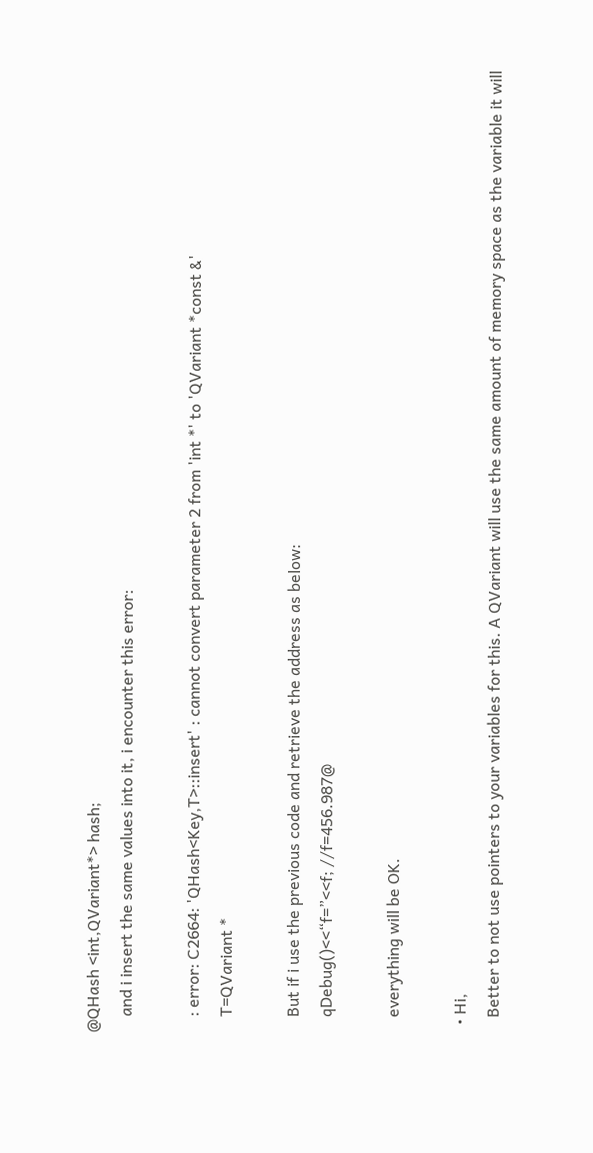@QHash <int,QVariant*> hash;
    and i insert the same values into it, i encounter this error:

    : error: C2664: 'QHash<Key,T>::insert' : cannot convert parameter 2 from 'int *' to 'QVariant *const &'
    T=QVariant *

    But if i use the previous code and retrieve the address as below:
    qDebug()<<“f=”<<f; //f=456.987@

    everything will be OK.

  • Hi,
    Better to not use pointers to your variables for this. A QVariant will use the same amount of memory space as the variable it will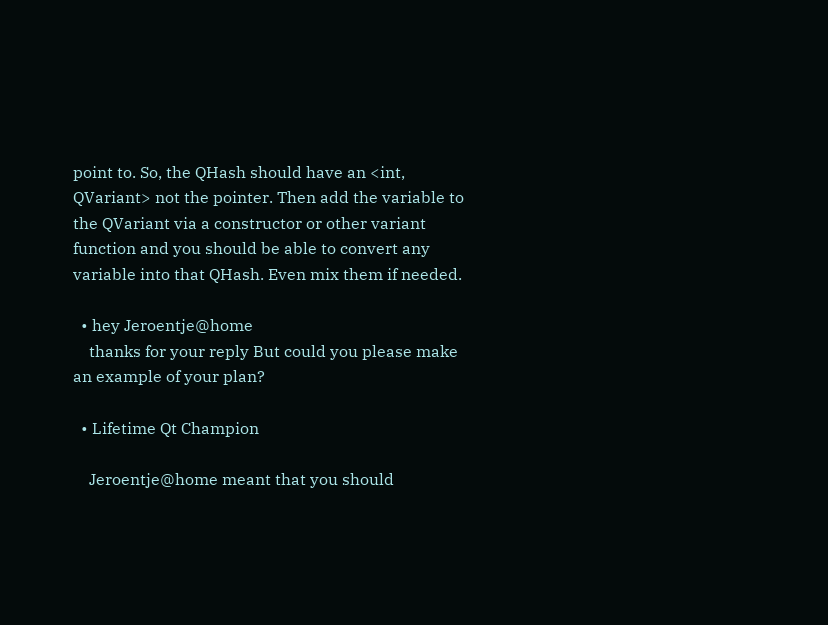point to. So, the QHash should have an <int, QVariant> not the pointer. Then add the variable to the QVariant via a constructor or other variant function and you should be able to convert any variable into that QHash. Even mix them if needed.

  • hey Jeroentje@home
    thanks for your reply But could you please make an example of your plan?

  • Lifetime Qt Champion

    Jeroentje@home meant that you should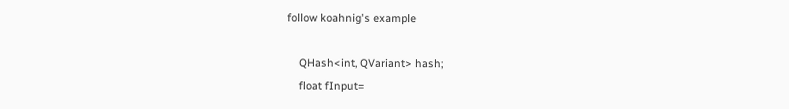follow koahnig's example

    QHash<int, QVariant> hash;
    float fInput=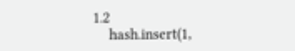1.2
    hash.insert(1,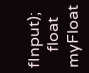fInput);
    float myFloat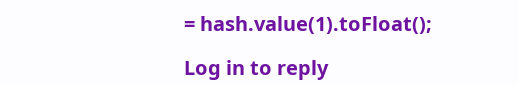= hash.value(1).toFloat();

Log in to reply